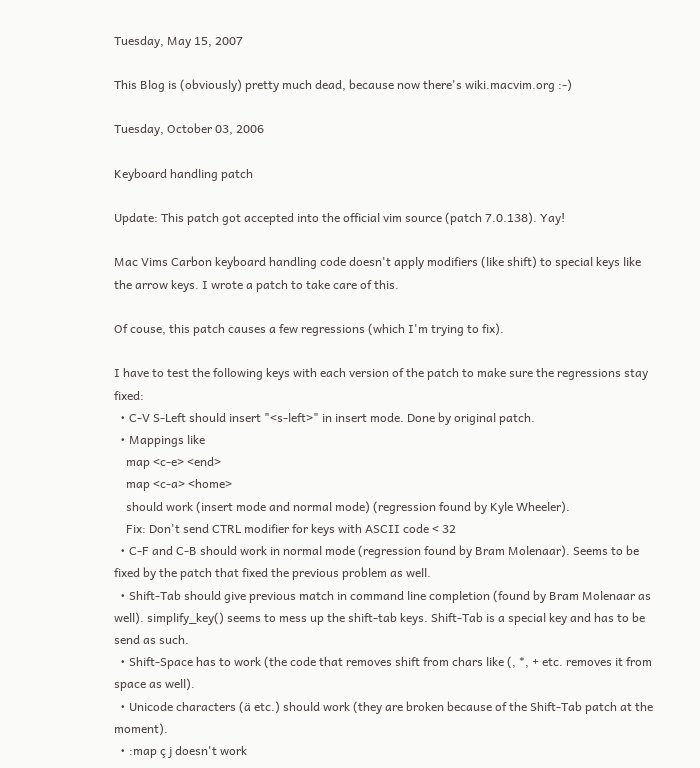Tuesday, May 15, 2007

This Blog is (obviously) pretty much dead, because now there's wiki.macvim.org :-)

Tuesday, October 03, 2006

Keyboard handling patch

Update: This patch got accepted into the official vim source (patch 7.0.138). Yay!

Mac Vims Carbon keyboard handling code doesn't apply modifiers (like shift) to special keys like the arrow keys. I wrote a patch to take care of this.

Of couse, this patch causes a few regressions (which I'm trying to fix).

I have to test the following keys with each version of the patch to make sure the regressions stay fixed:
  • C-V S-Left should insert "<s-left>" in insert mode. Done by original patch.
  • Mappings like
    map <c-e> <end>
    map <c-a> <home>
    should work (insert mode and normal mode) (regression found by Kyle Wheeler).
    Fix: Don't send CTRL modifier for keys with ASCII code < 32
  • C-F and C-B should work in normal mode (regression found by Bram Molenaar). Seems to be fixed by the patch that fixed the previous problem as well.
  • Shift-Tab should give previous match in command line completion (found by Bram Molenaar as well). simplify_key() seems to mess up the shift-tab keys. Shift-Tab is a special key and has to be send as such.
  • Shift-Space has to work (the code that removes shift from chars like (, *, + etc. removes it from space as well).
  • Unicode characters (ä etc.) should work (they are broken because of the Shift-Tab patch at the moment).
  • :map ç j doesn't work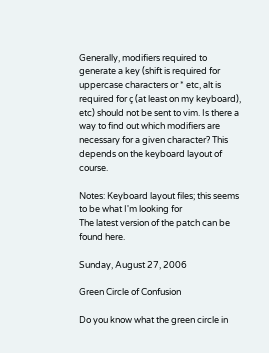Generally, modifiers required to generate a key (shift is required for uppercase characters or * etc, alt is required for ç (at least on my keyboard), etc) should not be sent to vim. Is there a way to find out which modifiers are necessary for a given character? This depends on the keyboard layout of course.

Notes: Keyboard layout files; this seems to be what I'm looking for
The latest version of the patch can be found here.

Sunday, August 27, 2006

Green Circle of Confusion

Do you know what the green circle in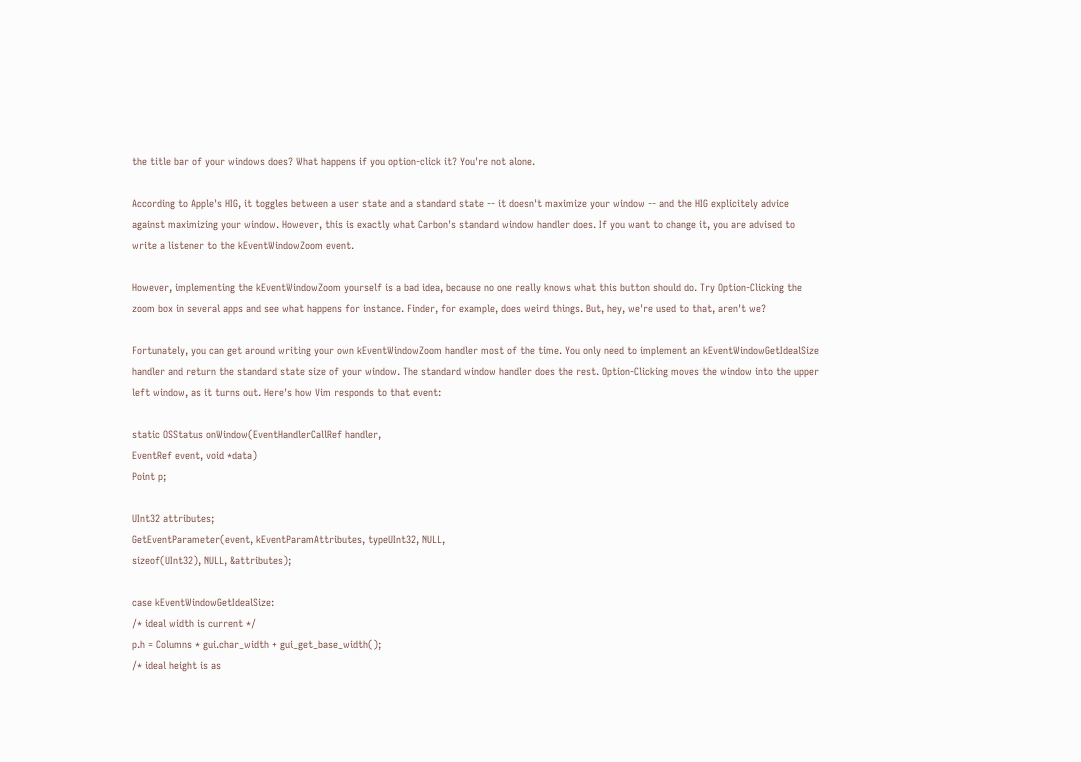the title bar of your windows does? What happens if you option-click it? You're not alone.

According to Apple's HIG, it toggles between a user state and a standard state -- it doesn't maximize your window -- and the HIG explicitely advice against maximizing your window. However, this is exactly what Carbon's standard window handler does. If you want to change it, you are advised to write a listener to the kEventWindowZoom event.

However, implementing the kEventWindowZoom yourself is a bad idea, because no one really knows what this button should do. Try Option-Clicking the zoom box in several apps and see what happens for instance. Finder, for example, does weird things. But, hey, we're used to that, aren't we?

Fortunately, you can get around writing your own kEventWindowZoom handler most of the time. You only need to implement an kEventWindowGetIdealSize handler and return the standard state size of your window. The standard window handler does the rest. Option-Clicking moves the window into the upper left window, as it turns out. Here's how Vim responds to that event:

static OSStatus onWindow(EventHandlerCallRef handler,
EventRef event, void *data)
Point p;

UInt32 attributes;
GetEventParameter(event, kEventParamAttributes, typeUInt32, NULL,
sizeof(UInt32), NULL, &attributes);

case kEventWindowGetIdealSize:
/* ideal width is current */
p.h = Columns * gui.char_width + gui_get_base_width();
/* ideal height is as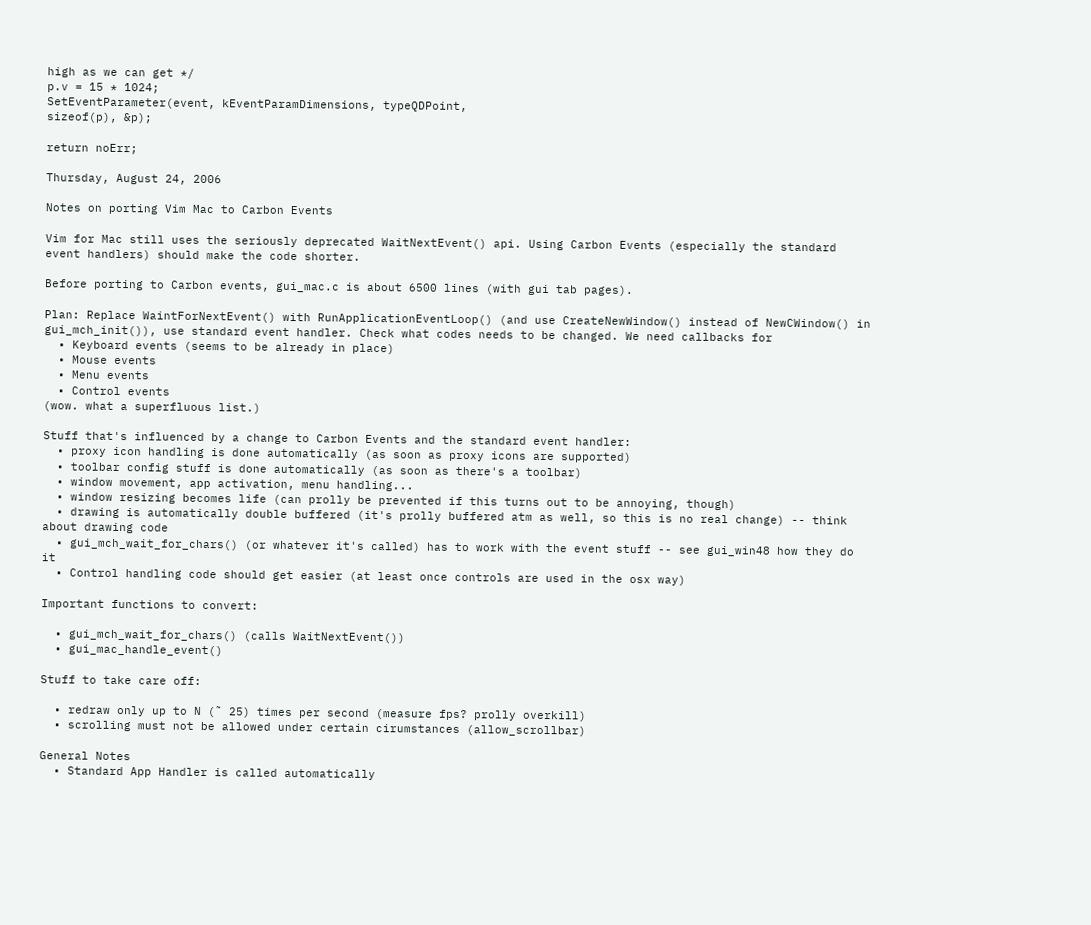high as we can get */
p.v = 15 * 1024;
SetEventParameter(event, kEventParamDimensions, typeQDPoint,
sizeof(p), &p);

return noErr;

Thursday, August 24, 2006

Notes on porting Vim Mac to Carbon Events

Vim for Mac still uses the seriously deprecated WaitNextEvent() api. Using Carbon Events (especially the standard event handlers) should make the code shorter.

Before porting to Carbon events, gui_mac.c is about 6500 lines (with gui tab pages).

Plan: Replace WaintForNextEvent() with RunApplicationEventLoop() (and use CreateNewWindow() instead of NewCWindow() in gui_mch_init()), use standard event handler. Check what codes needs to be changed. We need callbacks for
  • Keyboard events (seems to be already in place)
  • Mouse events
  • Menu events
  • Control events
(wow. what a superfluous list.)

Stuff that's influenced by a change to Carbon Events and the standard event handler:
  • proxy icon handling is done automatically (as soon as proxy icons are supported)
  • toolbar config stuff is done automatically (as soon as there's a toolbar)
  • window movement, app activation, menu handling...
  • window resizing becomes life (can prolly be prevented if this turns out to be annoying, though)
  • drawing is automatically double buffered (it's prolly buffered atm as well, so this is no real change) -- think about drawing code
  • gui_mch_wait_for_chars() (or whatever it's called) has to work with the event stuff -- see gui_win48 how they do it
  • Control handling code should get easier (at least once controls are used in the osx way)

Important functions to convert:

  • gui_mch_wait_for_chars() (calls WaitNextEvent())
  • gui_mac_handle_event()

Stuff to take care off:

  • redraw only up to N (˜ 25) times per second (measure fps? prolly overkill)
  • scrolling must not be allowed under certain cirumstances (allow_scrollbar)

General Notes
  • Standard App Handler is called automatically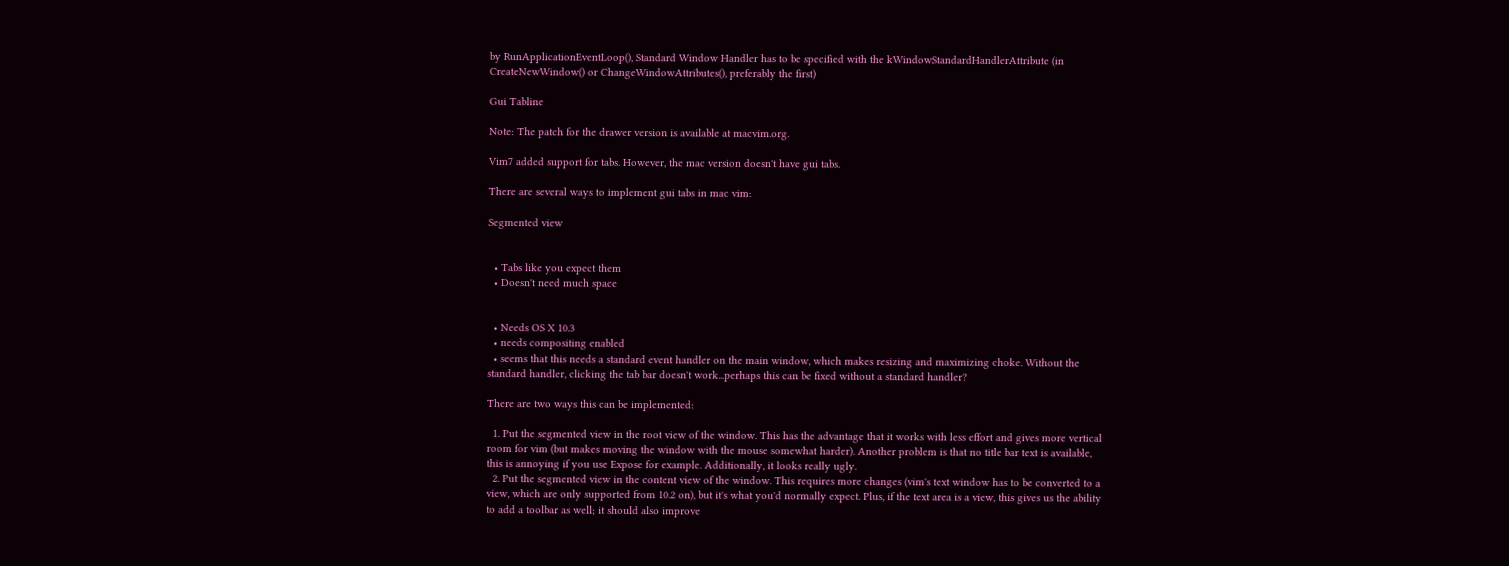by RunApplicationEventLoop(), Standard Window Handler has to be specified with the kWindowStandardHandlerAttribute (in CreateNewWindow() or ChangeWindowAttributes(), preferably the first)

Gui Tabline

Note: The patch for the drawer version is available at macvim.org.

Vim7 added support for tabs. However, the mac version doesn't have gui tabs.

There are several ways to implement gui tabs in mac vim:

Segmented view


  • Tabs like you expect them
  • Doesn't need much space


  • Needs OS X 10.3
  • needs compositing enabled
  • seems that this needs a standard event handler on the main window, which makes resizing and maximizing choke. Without the standard handler, clicking the tab bar doesn't work...perhaps this can be fixed without a standard handler?

There are two ways this can be implemented:

  1. Put the segmented view in the root view of the window. This has the advantage that it works with less effort and gives more vertical room for vim (but makes moving the window with the mouse somewhat harder). Another problem is that no title bar text is available, this is annoying if you use Expose for example. Additionally, it looks really ugly.
  2. Put the segmented view in the content view of the window. This requires more changes (vim's text window has to be converted to a view, which are only supported from 10.2 on), but it's what you'd normally expect. Plus, if the text area is a view, this gives us the ability to add a toolbar as well; it should also improve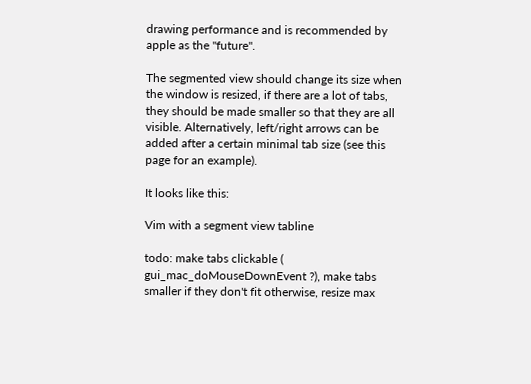drawing performance and is recommended by apple as the "future".

The segmented view should change its size when the window is resized, if there are a lot of tabs, they should be made smaller so that they are all visible. Alternatively, left/right arrows can be added after a certain minimal tab size (see this page for an example).

It looks like this:

Vim with a segment view tabline

todo: make tabs clickable ( gui_mac_doMouseDownEvent ?), make tabs smaller if they don't fit otherwise, resize max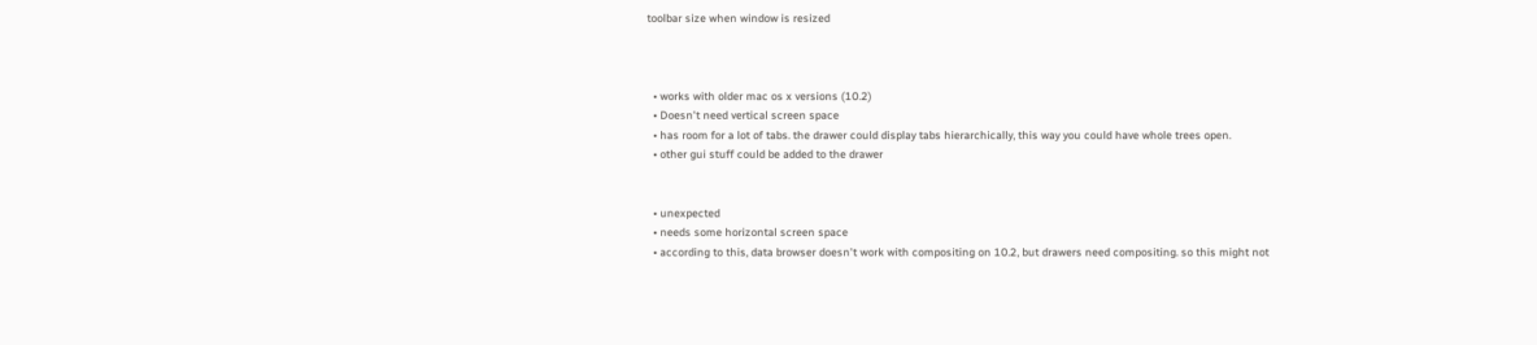toolbar size when window is resized



  • works with older mac os x versions (10.2)
  • Doesn't need vertical screen space
  • has room for a lot of tabs. the drawer could display tabs hierarchically, this way you could have whole trees open.
  • other gui stuff could be added to the drawer


  • unexpected
  • needs some horizontal screen space
  • according to this, data browser doesn't work with compositing on 10.2, but drawers need compositing. so this might not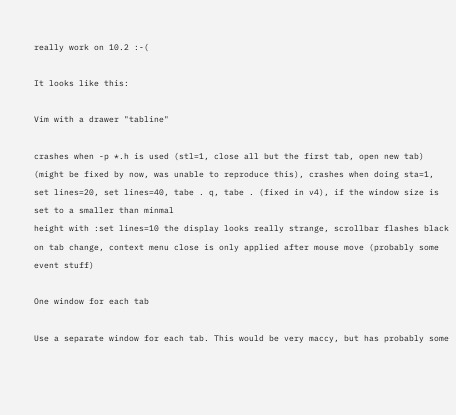really work on 10.2 :-(

It looks like this:

Vim with a drawer "tabline"

crashes when -p *.h is used (stl=1, close all but the first tab, open new tab) (might be fixed by now, was unable to reproduce this), crashes when doing sta=1, set lines=20, set lines=40, tabe . q, tabe . (fixed in v4), if the window size is set to a smaller than minmal
height with :set lines=10 the display looks really strange, scrollbar flashes black on tab change, context menu close is only applied after mouse move (probably some event stuff)

One window for each tab

Use a separate window for each tab. This would be very maccy, but has probably some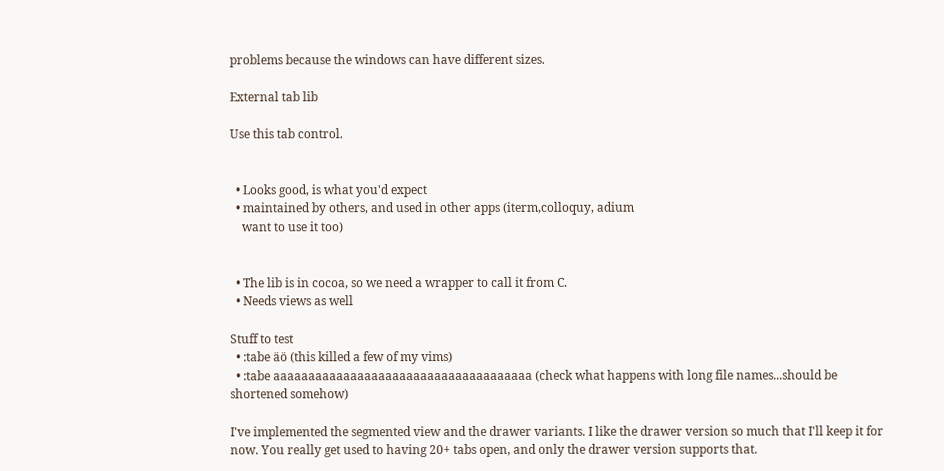problems because the windows can have different sizes.

External tab lib

Use this tab control.


  • Looks good, is what you'd expect
  • maintained by others, and used in other apps (iterm,colloquy, adium
    want to use it too)


  • The lib is in cocoa, so we need a wrapper to call it from C.
  • Needs views as well

Stuff to test
  • :tabe äö (this killed a few of my vims)
  • :tabe aaaaaaaaaaaaaaaaaaaaaaaaaaaaaaaaaaaaa (check what happens with long file names...should be shortened somehow)

I've implemented the segmented view and the drawer variants. I like the drawer version so much that I'll keep it for now. You really get used to having 20+ tabs open, and only the drawer version supports that.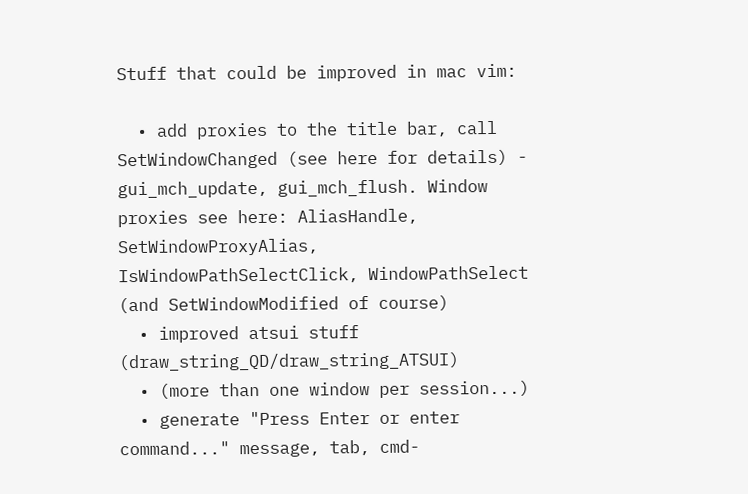Stuff that could be improved in mac vim:

  • add proxies to the title bar, call SetWindowChanged (see here for details) - gui_mch_update, gui_mch_flush. Window proxies see here: AliasHandle, SetWindowProxyAlias, IsWindowPathSelectClick, WindowPathSelect (and SetWindowModified of course)
  • improved atsui stuff (draw_string_QD/draw_string_ATSUI)
  • (more than one window per session...)
  • generate "Press Enter or enter command..." message, tab, cmd-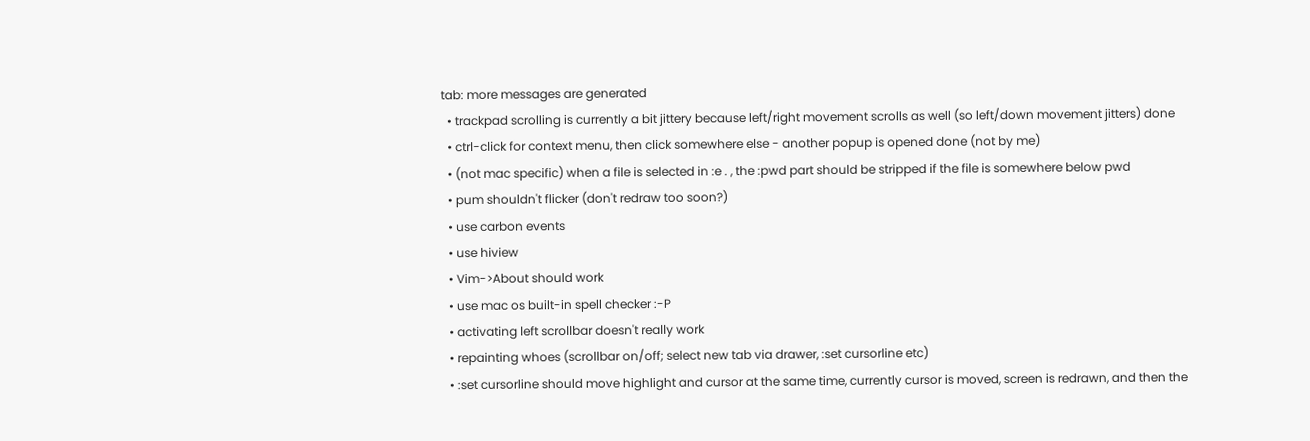tab: more messages are generated
  • trackpad scrolling is currently a bit jittery because left/right movement scrolls as well (so left/down movement jitters) done
  • ctrl-click for context menu, then click somewhere else - another popup is opened done (not by me)
  • (not mac specific) when a file is selected in :e . , the :pwd part should be stripped if the file is somewhere below pwd
  • pum shouldn't flicker (don't redraw too soon?)
  • use carbon events
  • use hiview
  • Vim->About should work
  • use mac os built-in spell checker :-P
  • activating left scrollbar doesn't really work
  • repainting whoes (scrollbar on/off; select new tab via drawer, :set cursorline etc)
  • :set cursorline should move highlight and cursor at the same time, currently cursor is moved, screen is redrawn, and then the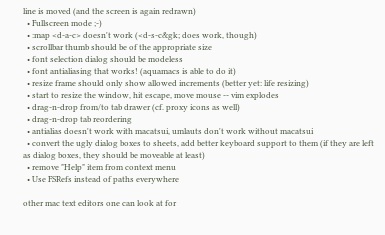line is moved (and the screen is again redrawn)
  • Fullscreen mode ;-)
  • :map <d-a-c> doesn't work (<d-s-c&gk; does work, though)
  • scrollbar thumb should be of the appropriate size
  • font selection dialog should be modeless
  • font antialiasing that works! (aquamacs is able to do it)
  • resize frame should only show allowed increments (better yet: life resizing)
  • start to resize the window, hit escape, move mouse -- vim explodes
  • drag-n-drop from/to tab drawer (cf. proxy icons as well)
  • drag-n-drop tab reordering
  • antialias doesn't work with macatsui, umlauts don't work without macatsui
  • convert the ugly dialog boxes to sheets, add better keyboard support to them (if they are left as dialog boxes, they should be moveable at least)
  • remove "Help" item from context menu
  • Use FSRefs instead of paths everywhere

other mac text editors one can look at for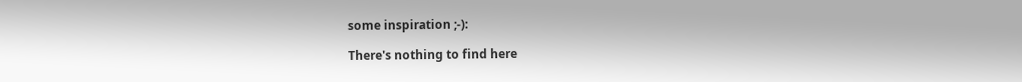some inspiration ;-):

There's nothing to find here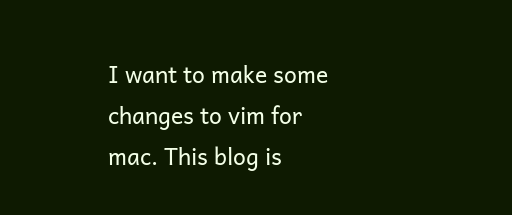I want to make some changes to vim for mac. This blog is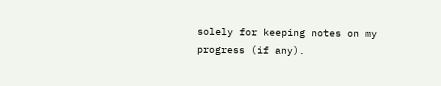solely for keeping notes on my progress (if any).